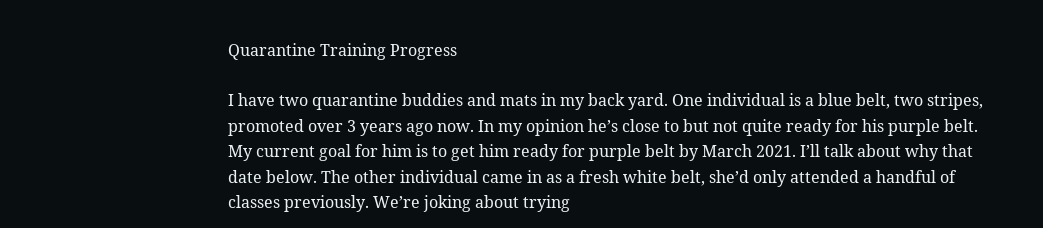Quarantine Training Progress

I have two quarantine buddies and mats in my back yard. One individual is a blue belt, two stripes, promoted over 3 years ago now. In my opinion he’s close to but not quite ready for his purple belt. My current goal for him is to get him ready for purple belt by March 2021. I’ll talk about why that date below. The other individual came in as a fresh white belt, she’d only attended a handful of classes previously. We’re joking about trying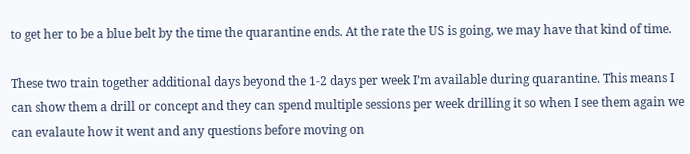to get her to be a blue belt by the time the quarantine ends. At the rate the US is going, we may have that kind of time.

These two train together additional days beyond the 1-2 days per week I’m available during quarantine. This means I can show them a drill or concept and they can spend multiple sessions per week drilling it so when I see them again we can evalaute how it went and any questions before moving on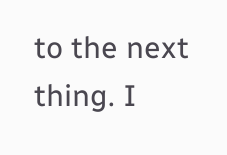to the next thing. I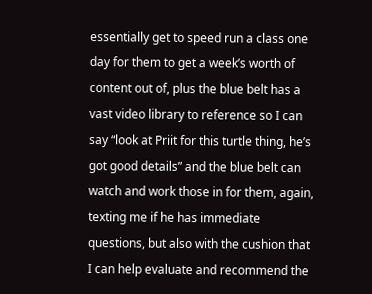essentially get to speed run a class one day for them to get a week’s worth of content out of, plus the blue belt has a vast video library to reference so I can say “look at Priit for this turtle thing, he’s got good details” and the blue belt can watch and work those in for them, again, texting me if he has immediate questions, but also with the cushion that I can help evaluate and recommend the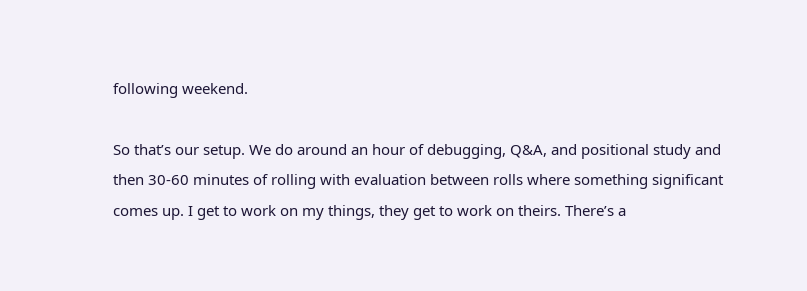following weekend.

So that’s our setup. We do around an hour of debugging, Q&A, and positional study and then 30-60 minutes of rolling with evaluation between rolls where something significant comes up. I get to work on my things, they get to work on theirs. There’s a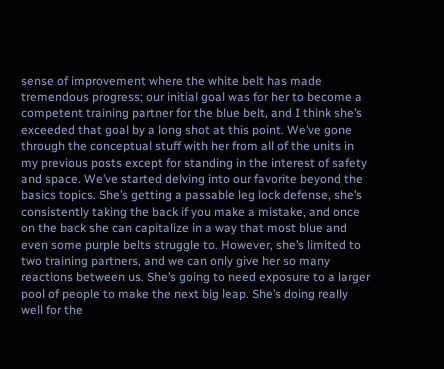sense of improvement where the white belt has made tremendous progress; our initial goal was for her to become a competent training partner for the blue belt, and I think she’s exceeded that goal by a long shot at this point. We’ve gone through the conceptual stuff with her from all of the units in my previous posts except for standing in the interest of safety and space. We’ve started delving into our favorite beyond the basics topics. She’s getting a passable leg lock defense, she’s consistently taking the back if you make a mistake, and once on the back she can capitalize in a way that most blue and even some purple belts struggle to. However, she’s limited to two training partners, and we can only give her so many reactions between us. She’s going to need exposure to a larger pool of people to make the next big leap. She’s doing really well for the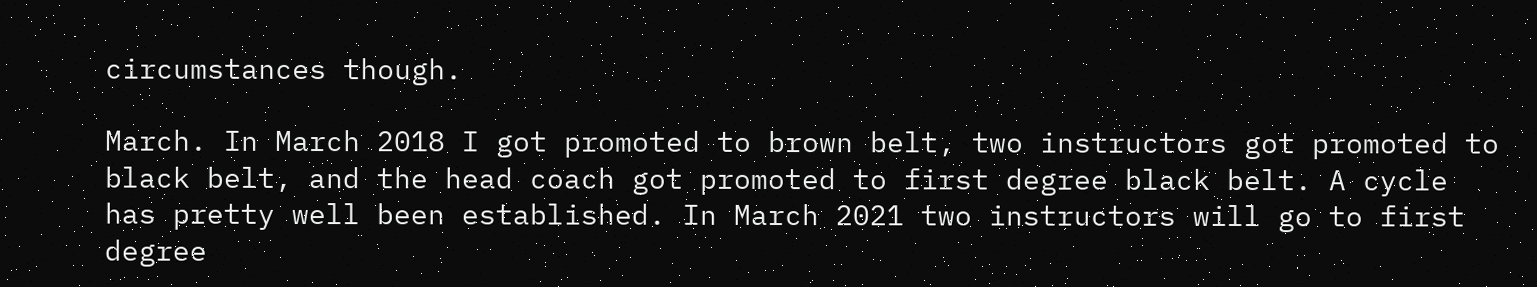circumstances though.

March. In March 2018 I got promoted to brown belt, two instructors got promoted to black belt, and the head coach got promoted to first degree black belt. A cycle has pretty well been established. In March 2021 two instructors will go to first degree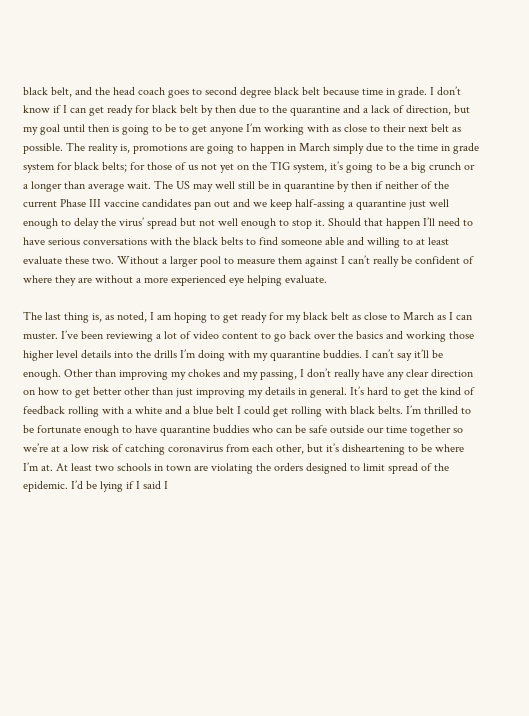black belt, and the head coach goes to second degree black belt because time in grade. I don’t know if I can get ready for black belt by then due to the quarantine and a lack of direction, but my goal until then is going to be to get anyone I’m working with as close to their next belt as possible. The reality is, promotions are going to happen in March simply due to the time in grade system for black belts; for those of us not yet on the TIG system, it’s going to be a big crunch or a longer than average wait. The US may well still be in quarantine by then if neither of the current Phase III vaccine candidates pan out and we keep half-assing a quarantine just well enough to delay the virus’ spread but not well enough to stop it. Should that happen I’ll need to have serious conversations with the black belts to find someone able and willing to at least evaluate these two. Without a larger pool to measure them against I can’t really be confident of where they are without a more experienced eye helping evaluate.

The last thing is, as noted, I am hoping to get ready for my black belt as close to March as I can muster. I’ve been reviewing a lot of video content to go back over the basics and working those higher level details into the drills I’m doing with my quarantine buddies. I can’t say it’ll be enough. Other than improving my chokes and my passing, I don’t really have any clear direction on how to get better other than just improving my details in general. It’s hard to get the kind of feedback rolling with a white and a blue belt I could get rolling with black belts. I’m thrilled to be fortunate enough to have quarantine buddies who can be safe outside our time together so we’re at a low risk of catching coronavirus from each other, but it’s disheartening to be where I’m at. At least two schools in town are violating the orders designed to limit spread of the epidemic. I’d be lying if I said I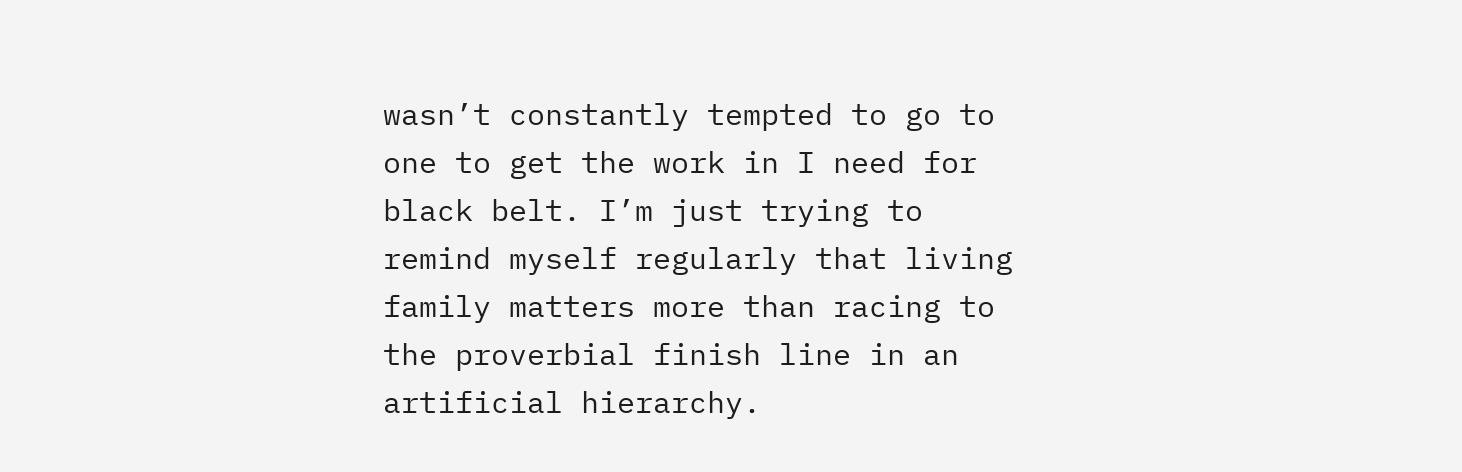wasn’t constantly tempted to go to one to get the work in I need for black belt. I’m just trying to remind myself regularly that living family matters more than racing to the proverbial finish line in an artificial hierarchy.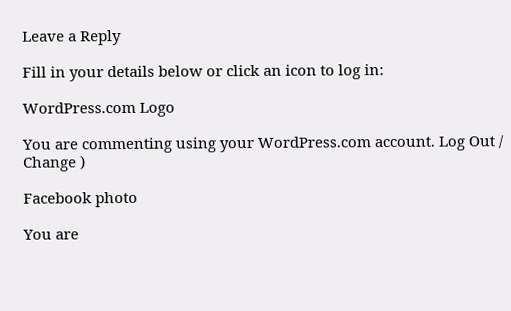Leave a Reply

Fill in your details below or click an icon to log in:

WordPress.com Logo

You are commenting using your WordPress.com account. Log Out /  Change )

Facebook photo

You are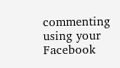commenting using your Facebook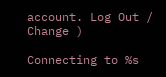account. Log Out /  Change )

Connecting to %s